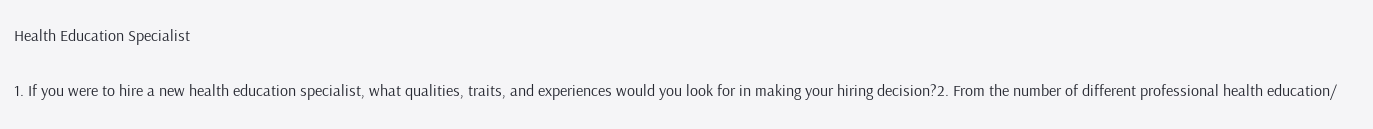Health Education Specialist

1. If you were to hire a new health education specialist, what qualities, traits, and experiences would you look for in making your hiring decision?2. From the number of different professional health education/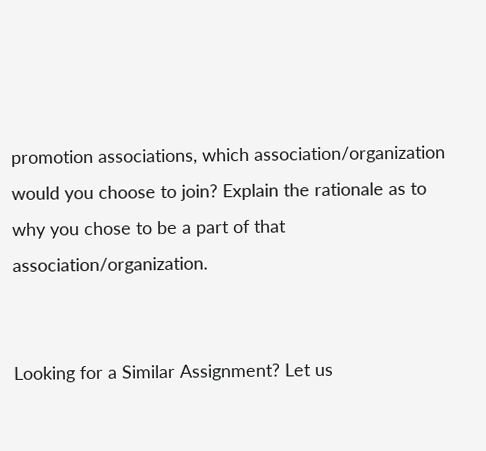promotion associations, which association/organization would you choose to join? Explain the rationale as to why you chose to be a part of that association/organization.


Looking for a Similar Assignment? Let us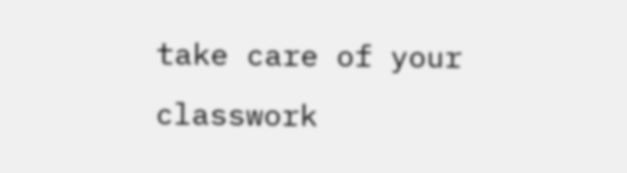take care of your classwork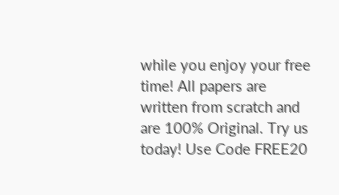while you enjoy your free time! All papers are written from scratch and are 100% Original. Try us today! Use Code FREE20